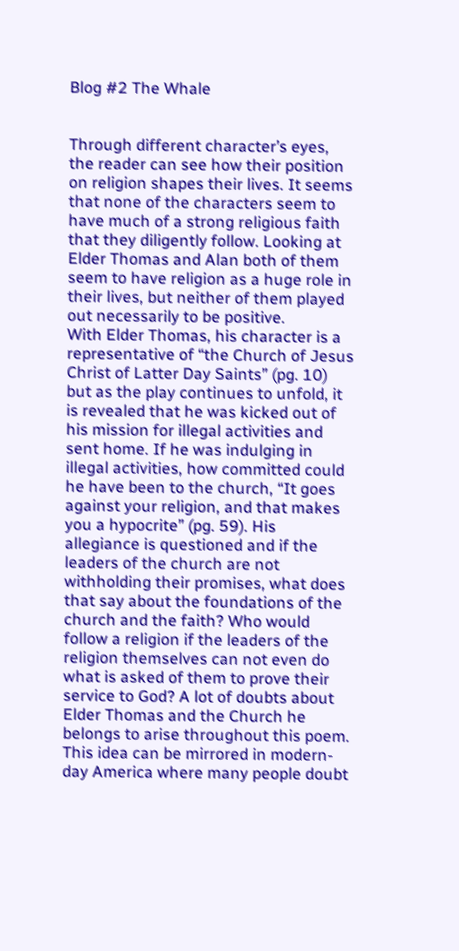Blog #2 The Whale


Through different character’s eyes, the reader can see how their position on religion shapes their lives. It seems that none of the characters seem to have much of a strong religious faith that they diligently follow. Looking at Elder Thomas and Alan both of them seem to have religion as a huge role in their lives, but neither of them played out necessarily to be positive.
With Elder Thomas, his character is a representative of “the Church of Jesus Christ of Latter Day Saints” (pg. 10) but as the play continues to unfold, it is revealed that he was kicked out of his mission for illegal activities and sent home. If he was indulging in illegal activities, how committed could he have been to the church, “It goes against your religion, and that makes you a hypocrite” (pg. 59). His allegiance is questioned and if the leaders of the church are not withholding their promises, what does that say about the foundations of the church and the faith? Who would follow a religion if the leaders of the religion themselves can not even do what is asked of them to prove their service to God? A lot of doubts about Elder Thomas and the Church he belongs to arise throughout this poem. This idea can be mirrored in modern-day America where many people doubt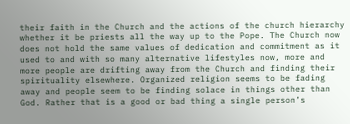their faith in the Church and the actions of the church hierarchy whether it be priests all the way up to the Pope. The Church now does not hold the same values of dedication and commitment as it used to and with so many alternative lifestyles now, more and more people are drifting away from the Church and finding their spirituality elsewhere. Organized religion seems to be fading away and people seem to be finding solace in things other than God. Rather that is a good or bad thing a single person’s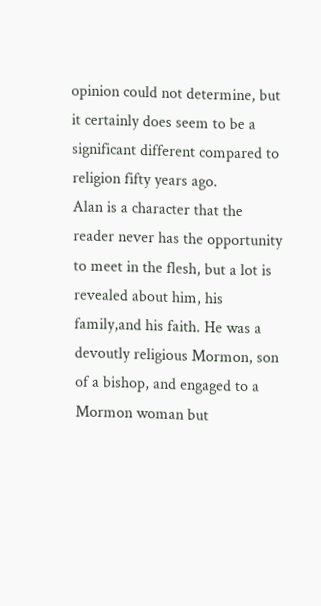opinion could not determine, but it certainly does seem to be a significant different compared to religion fifty years ago.
Alan is a character that the reader never has the opportunity to meet in the flesh, but a lot is revealed about him, his family,and his faith. He was a devoutly religious Mormon, son of a bishop, and engaged to a Mormon woman but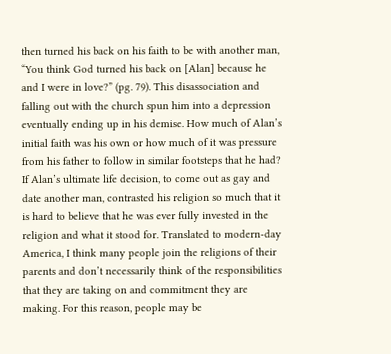then turned his back on his faith to be with another man, “You think God turned his back on [Alan] because he and I were in love?” (pg. 79). This disassociation and falling out with the church spun him into a depression eventually ending up in his demise. How much of Alan’s initial faith was his own or how much of it was pressure from his father to follow in similar footsteps that he had? If Alan’s ultimate life decision, to come out as gay and date another man, contrasted his religion so much that it is hard to believe that he was ever fully invested in the religion and what it stood for. Translated to modern-day America, I think many people join the religions of their parents and don’t necessarily think of the responsibilities that they are taking on and commitment they are making. For this reason, people may be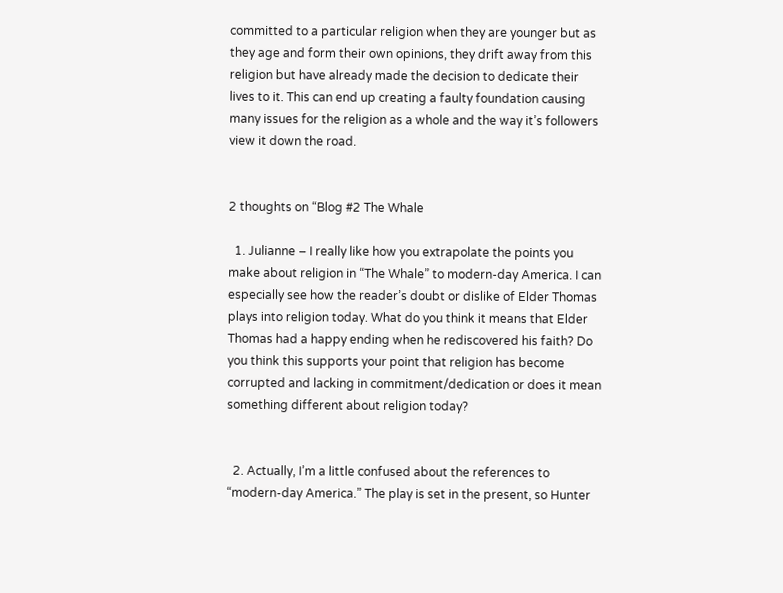committed to a particular religion when they are younger but as they age and form their own opinions, they drift away from this religion but have already made the decision to dedicate their lives to it. This can end up creating a faulty foundation causing many issues for the religion as a whole and the way it’s followers view it down the road.


2 thoughts on “Blog #2 The Whale

  1. Julianne – I really like how you extrapolate the points you make about religion in “The Whale” to modern-day America. I can especially see how the reader’s doubt or dislike of Elder Thomas plays into religion today. What do you think it means that Elder Thomas had a happy ending when he rediscovered his faith? Do you think this supports your point that religion has become corrupted and lacking in commitment/dedication or does it mean something different about religion today?


  2. Actually, I’m a little confused about the references to “modern-day America.” The play is set in the present, so Hunter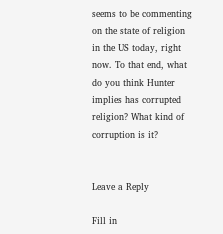seems to be commenting on the state of religion in the US today, right now. To that end, what do you think Hunter implies has corrupted religion? What kind of corruption is it?


Leave a Reply

Fill in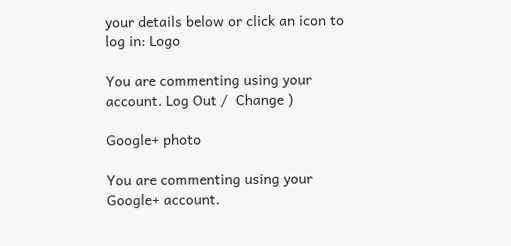your details below or click an icon to log in: Logo

You are commenting using your account. Log Out /  Change )

Google+ photo

You are commenting using your Google+ account.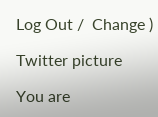Log Out /  Change )

Twitter picture

You are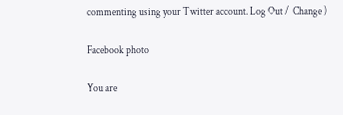commenting using your Twitter account. Log Out /  Change )

Facebook photo

You are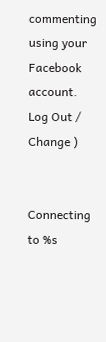commenting using your Facebook account. Log Out /  Change )


Connecting to %s